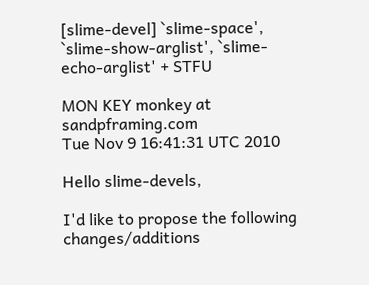[slime-devel] `slime-space', `slime-show-arglist', `slime-echo-arglist' + STFU

MON KEY monkey at sandpframing.com
Tue Nov 9 16:41:31 UTC 2010

Hello slime-devels,

I'd like to propose the following changes/additions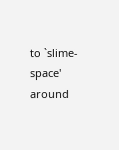to `slime-space'
around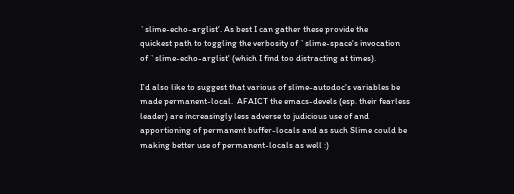`slime-echo-arglist'. As best I can gather these provide the
quickest path to toggling the verbosity of `slime-space's invocation
of `slime-echo-arglist' (which I find too distracting at times).

I'd also like to suggest that various of slime-autodoc's variables be
made permanent-local.  AFAICT the emacs-devels (esp. their fearless
leader) are increasingly less adverse to judicious use of and
apportioning of permanent buffer-locals and as such Slime could be
making better use of permanent-locals as well :)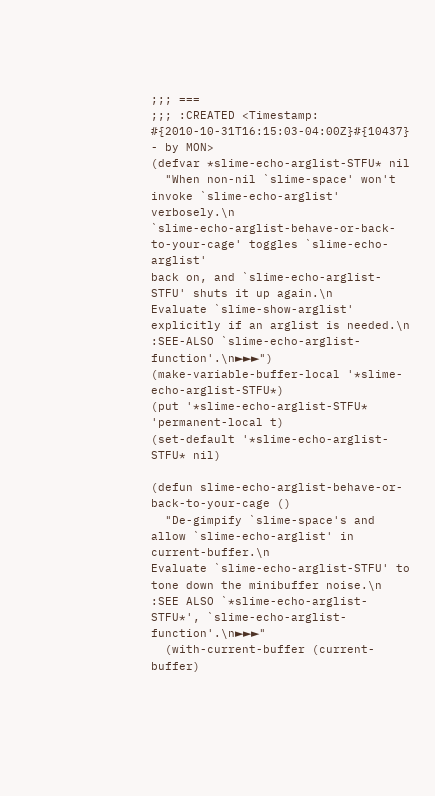;;; ===
;;; :CREATED <Timestamp: #{2010-10-31T16:15:03-04:00Z}#{10437} - by MON>
(defvar *slime-echo-arglist-STFU* nil
  "When non-nil `slime-space' won't invoke `slime-echo-arglist' verbosely.\n
`slime-echo-arglist-behave-or-back-to-your-cage' toggles `slime-echo-arglist'
back on, and `slime-echo-arglist-STFU' shuts it up again.\n
Evaluate `slime-show-arglist' explicitly if an arglist is needed.\n
:SEE-ALSO `slime-echo-arglist-function'.\n►►►")
(make-variable-buffer-local '*slime-echo-arglist-STFU*)
(put '*slime-echo-arglist-STFU* 'permanent-local t)
(set-default '*slime-echo-arglist-STFU* nil)

(defun slime-echo-arglist-behave-or-back-to-your-cage ()
  "De-gimpify `slime-space's and allow `slime-echo-arglist' in current-buffer.\n
Evaluate `slime-echo-arglist-STFU' to tone down the minibuffer noise.\n
:SEE ALSO `*slime-echo-arglist-STFU*', `slime-echo-arglist-function'.\n►►►"
  (with-current-buffer (current-buffer)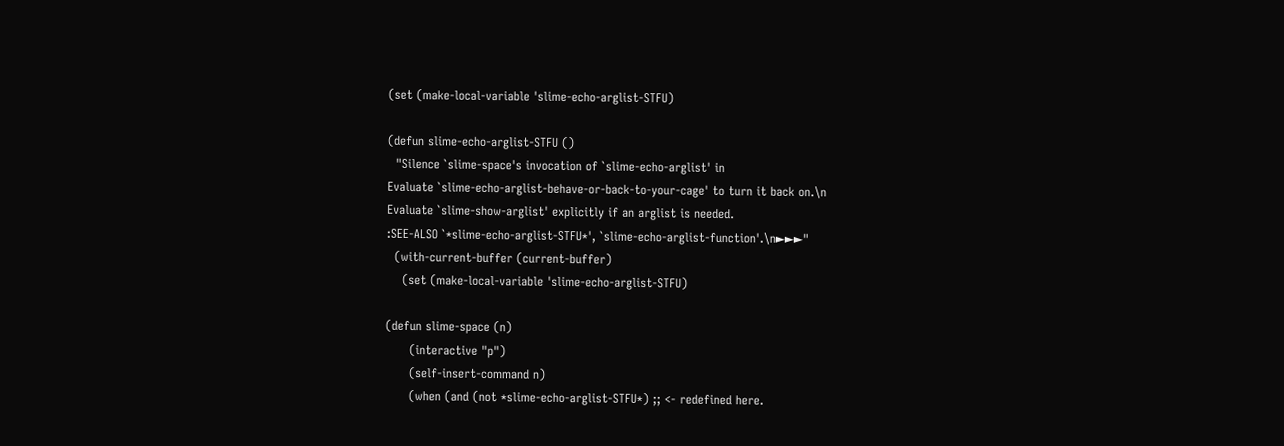(set (make-local-variable 'slime-echo-arglist-STFU)

(defun slime-echo-arglist-STFU ()
  "Silence `slime-space's invocation of `slime-echo-arglist' in
Evaluate `slime-echo-arglist-behave-or-back-to-your-cage' to turn it back on.\n
Evaluate `slime-show-arglist' explicitly if an arglist is needed.
:SEE-ALSO `*slime-echo-arglist-STFU*', `slime-echo-arglist-function'.\n►►►"
  (with-current-buffer (current-buffer)
    (set (make-local-variable 'slime-echo-arglist-STFU)

(defun slime-space (n)
      (interactive "p")
      (self-insert-command n)
      (when (and (not *slime-echo-arglist-STFU*) ;; <- redefined here.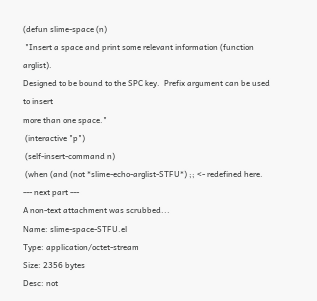(defun slime-space (n)
 "Insert a space and print some relevant information (function arglist).
Designed to be bound to the SPC key.  Prefix argument can be used to insert
more than one space."
 (interactive "p")
 (self-insert-command n)
 (when (and (not *slime-echo-arglist-STFU*) ;; <- redefined here.
--- next part ---
A non-text attachment was scrubbed...
Name: slime-space-STFU.el
Type: application/octet-stream
Size: 2356 bytes
Desc: not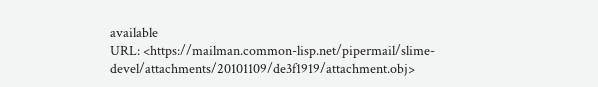available
URL: <https://mailman.common-lisp.net/pipermail/slime-devel/attachments/20101109/de3f1919/attachment.obj>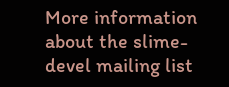More information about the slime-devel mailing list